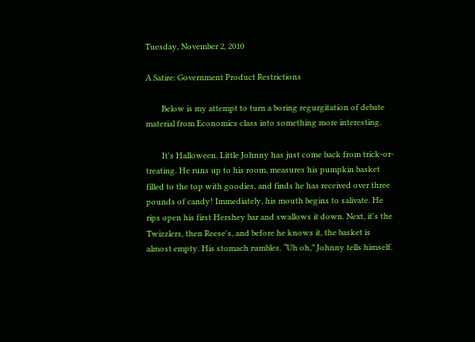Tuesday, November 2, 2010

A Satire: Government Product Restrictions

        Below is my attempt to turn a boring regurgitation of debate material from Economics class into something more interesting.

        It's Halloween. Little Johnny has just come back from trick-or-treating. He runs up to his room, measures his pumpkin basket filled to the top with goodies, and finds he has received over three pounds of candy! Immediately, his mouth begins to salivate. He rips open his first Hershey bar and swallows it down. Next, it's the Twizzlers, then Reese's, and before he knows it, the basket is almost empty. His stomach rumbles. “Uh oh,” Johnny tells himself.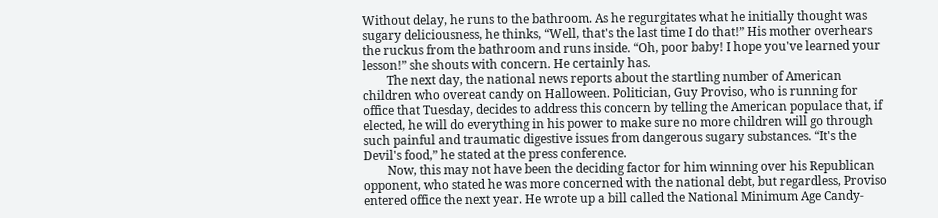Without delay, he runs to the bathroom. As he regurgitates what he initially thought was sugary deliciousness, he thinks, “Well, that's the last time I do that!” His mother overhears the ruckus from the bathroom and runs inside. “Oh, poor baby! I hope you've learned your lesson!” she shouts with concern. He certainly has.
        The next day, the national news reports about the startling number of American children who overeat candy on Halloween. Politician, Guy Proviso, who is running for office that Tuesday, decides to address this concern by telling the American populace that, if elected, he will do everything in his power to make sure no more children will go through such painful and traumatic digestive issues from dangerous sugary substances. “It's the Devil's food,” he stated at the press conference.
        Now, this may not have been the deciding factor for him winning over his Republican opponent, who stated he was more concerned with the national debt, but regardless, Proviso entered office the next year. He wrote up a bill called the National Minimum Age Candy-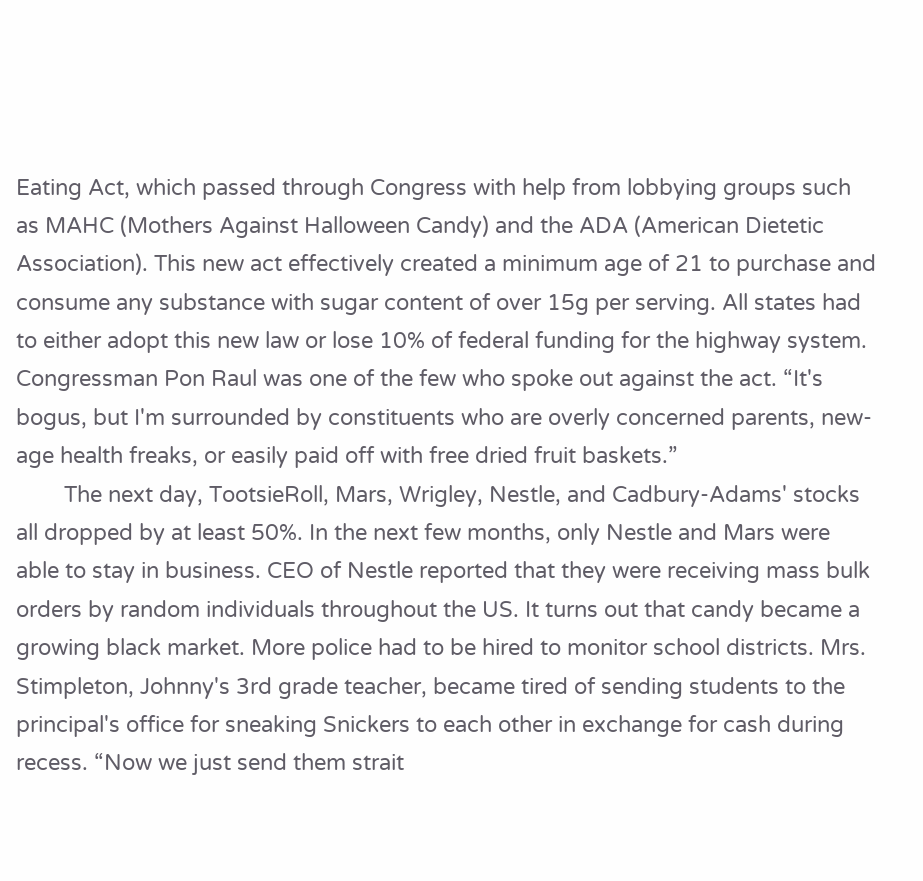Eating Act, which passed through Congress with help from lobbying groups such as MAHC (Mothers Against Halloween Candy) and the ADA (American Dietetic Association). This new act effectively created a minimum age of 21 to purchase and consume any substance with sugar content of over 15g per serving. All states had to either adopt this new law or lose 10% of federal funding for the highway system. Congressman Pon Raul was one of the few who spoke out against the act. “It's bogus, but I'm surrounded by constituents who are overly concerned parents, new-age health freaks, or easily paid off with free dried fruit baskets.”
        The next day, TootsieRoll, Mars, Wrigley, Nestle, and Cadbury-Adams' stocks all dropped by at least 50%. In the next few months, only Nestle and Mars were able to stay in business. CEO of Nestle reported that they were receiving mass bulk orders by random individuals throughout the US. It turns out that candy became a growing black market. More police had to be hired to monitor school districts. Mrs. Stimpleton, Johnny's 3rd grade teacher, became tired of sending students to the principal's office for sneaking Snickers to each other in exchange for cash during recess. “Now we just send them strait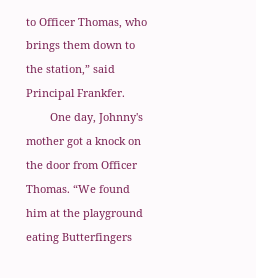to Officer Thomas, who brings them down to the station,” said Principal Frankfer.
        One day, Johnny's mother got a knock on the door from Officer Thomas. “We found him at the playground eating Butterfingers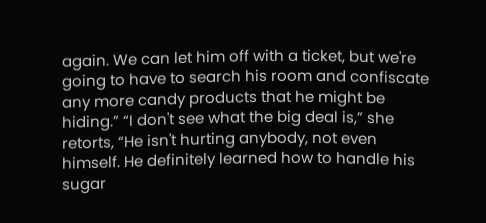again. We can let him off with a ticket, but we're going to have to search his room and confiscate any more candy products that he might be hiding.” “I don't see what the big deal is,” she retorts, “He isn't hurting anybody, not even himself. He definitely learned how to handle his sugar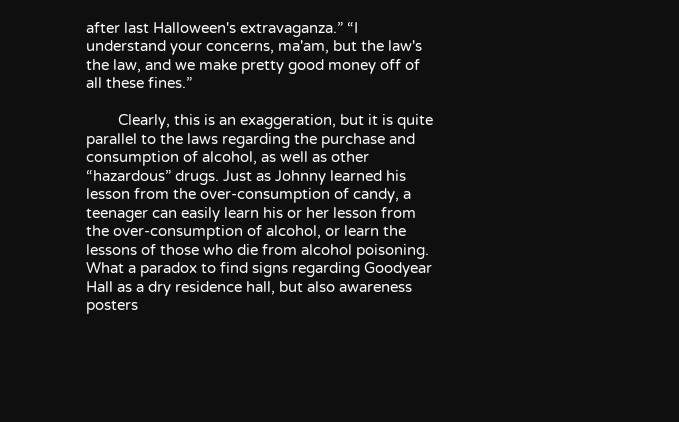after last Halloween's extravaganza.” “I understand your concerns, ma'am, but the law's the law, and we make pretty good money off of all these fines.”

        Clearly, this is an exaggeration, but it is quite parallel to the laws regarding the purchase and consumption of alcohol, as well as other “hazardous” drugs. Just as Johnny learned his lesson from the over-consumption of candy, a teenager can easily learn his or her lesson from the over-consumption of alcohol, or learn the lessons of those who die from alcohol poisoning. What a paradox to find signs regarding Goodyear Hall as a dry residence hall, but also awareness posters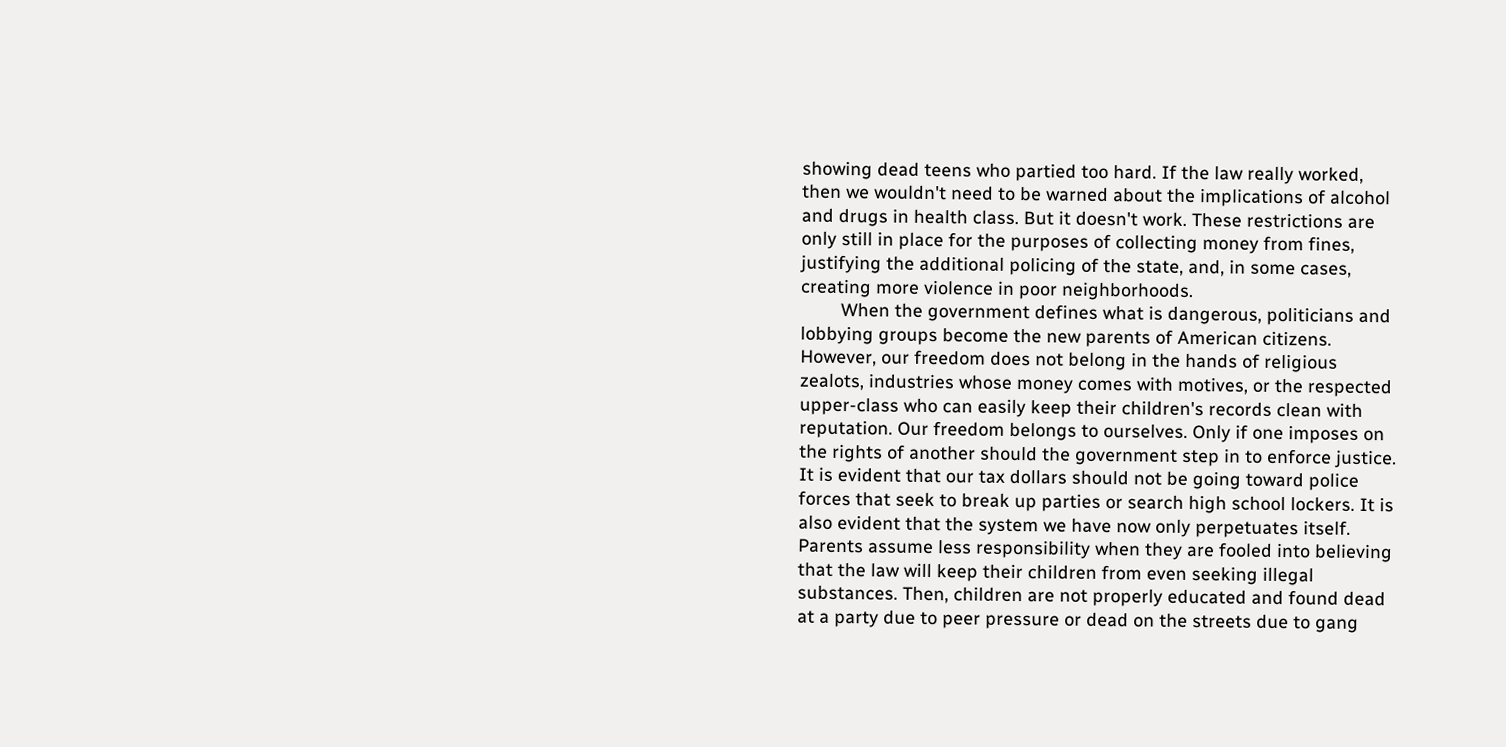showing dead teens who partied too hard. If the law really worked, then we wouldn't need to be warned about the implications of alcohol and drugs in health class. But it doesn't work. These restrictions are only still in place for the purposes of collecting money from fines, justifying the additional policing of the state, and, in some cases, creating more violence in poor neighborhoods.
        When the government defines what is dangerous, politicians and lobbying groups become the new parents of American citizens. However, our freedom does not belong in the hands of religious zealots, industries whose money comes with motives, or the respected upper-class who can easily keep their children's records clean with reputation. Our freedom belongs to ourselves. Only if one imposes on the rights of another should the government step in to enforce justice. It is evident that our tax dollars should not be going toward police forces that seek to break up parties or search high school lockers. It is also evident that the system we have now only perpetuates itself. Parents assume less responsibility when they are fooled into believing that the law will keep their children from even seeking illegal substances. Then, children are not properly educated and found dead at a party due to peer pressure or dead on the streets due to gang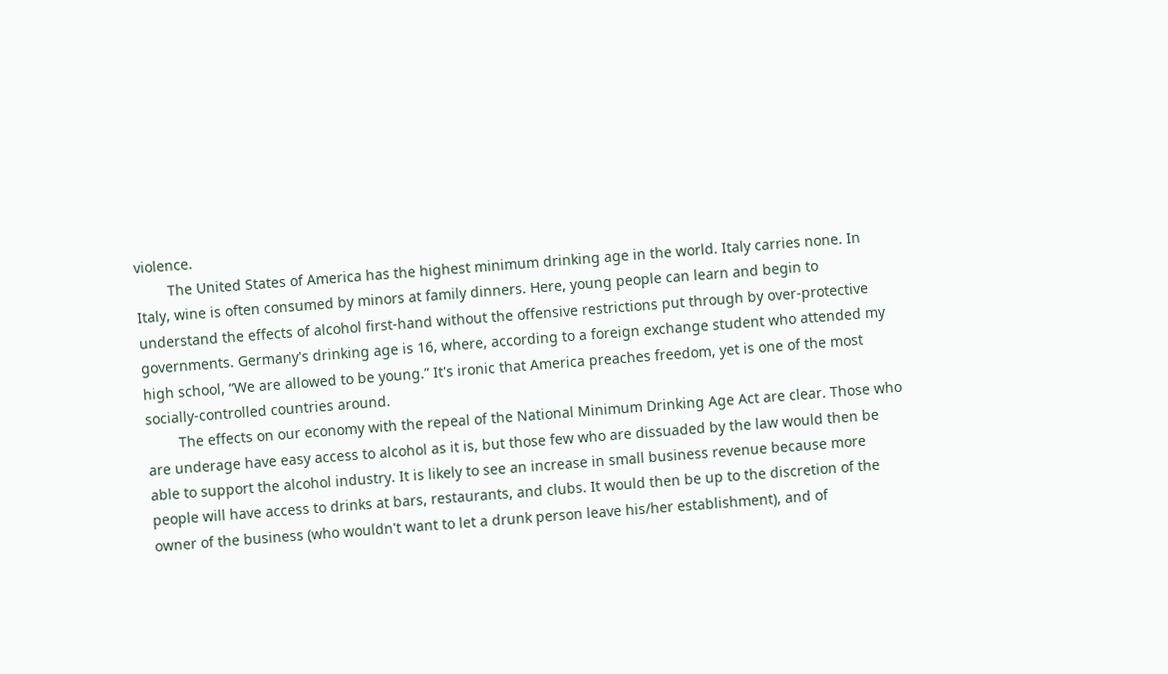violence.
        The United States of America has the highest minimum drinking age in the world. Italy carries none. In Italy, wine is often consumed by minors at family dinners. Here, young people can learn and begin to understand the effects of alcohol first-hand without the offensive restrictions put through by over-protective governments. Germany's drinking age is 16, where, according to a foreign exchange student who attended my high school, “We are allowed to be young.” It's ironic that America preaches freedom, yet is one of the most socially-controlled countries around.
        The effects on our economy with the repeal of the National Minimum Drinking Age Act are clear. Those who are underage have easy access to alcohol as it is, but those few who are dissuaded by the law would then be able to support the alcohol industry. It is likely to see an increase in small business revenue because more people will have access to drinks at bars, restaurants, and clubs. It would then be up to the discretion of the owner of the business (who wouldn't want to let a drunk person leave his/her establishment), and of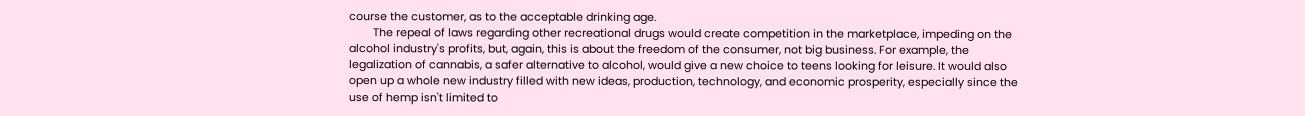course the customer, as to the acceptable drinking age.
        The repeal of laws regarding other recreational drugs would create competition in the marketplace, impeding on the alcohol industry's profits, but, again, this is about the freedom of the consumer, not big business. For example, the legalization of cannabis, a safer alternative to alcohol, would give a new choice to teens looking for leisure. It would also open up a whole new industry filled with new ideas, production, technology, and economic prosperity, especially since the use of hemp isn't limited to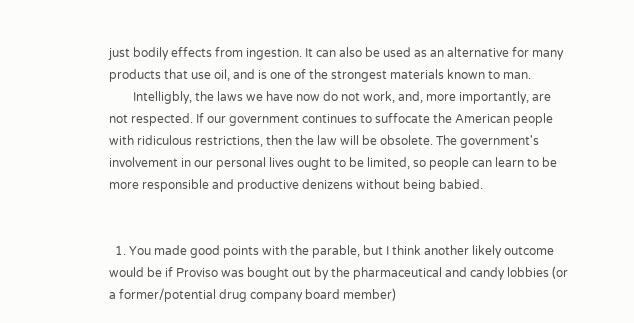just bodily effects from ingestion. It can also be used as an alternative for many products that use oil, and is one of the strongest materials known to man.
        Intelligbly, the laws we have now do not work, and, more importantly, are not respected. If our government continues to suffocate the American people with ridiculous restrictions, then the law will be obsolete. The government's involvement in our personal lives ought to be limited, so people can learn to be more responsible and productive denizens without being babied.


  1. You made good points with the parable, but I think another likely outcome would be if Proviso was bought out by the pharmaceutical and candy lobbies (or a former/potential drug company board member)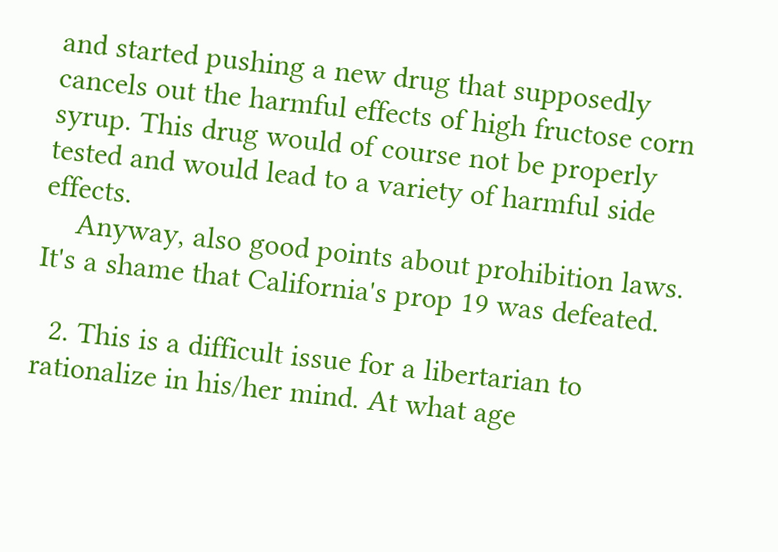and started pushing a new drug that supposedly cancels out the harmful effects of high fructose corn syrup. This drug would of course not be properly tested and would lead to a variety of harmful side effects.
    Anyway, also good points about prohibition laws. It's a shame that California's prop 19 was defeated.

  2. This is a difficult issue for a libertarian to rationalize in his/her mind. At what age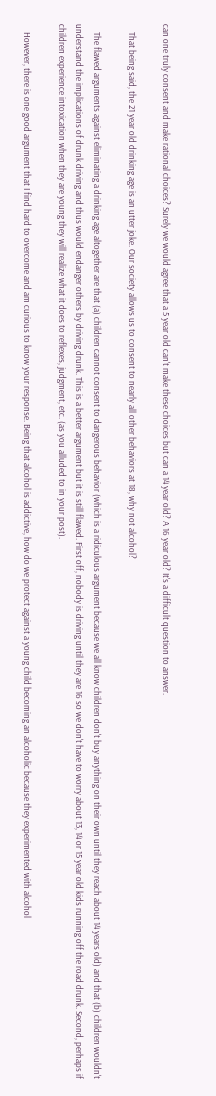can one truly consent and make rational choices? Surely we would agree that a 5 year old can't make these choices but can a 14 year old? A 16 year old? It's a difficult question to answer.

    That being said, the 21 year old drinking age is an utter joke. Our society allows us to consent to nearly all other behaviors at 18, why not alcohol?

    The flawed arguments against eliminating a drinking age altogether are that (a) children cannot consent to dangerous behavior (which is a ridiculous argument because we all know children don't buy anything on their own until they reach about 14 years old) and that (b) children wouldn't understand the implications of drunk driving and thus would endanger others by driving drunk. This is a better argument but it is still flawed. First off, nobody is driving until they are 16 so we don't have to worry about 13, 14 or 15 year old kids running off the road drunk. Second, perhaps if children experience intoxication when they are young they will realize what it does to reflexes, judgment, etc. (as you alluded to in your post).

    However, there is one good argument that I find hard to overcome and am curious to know your response. Being that alcohol is addictive, how do we protect against a young child becoming an alcoholic because they experimented with alcohol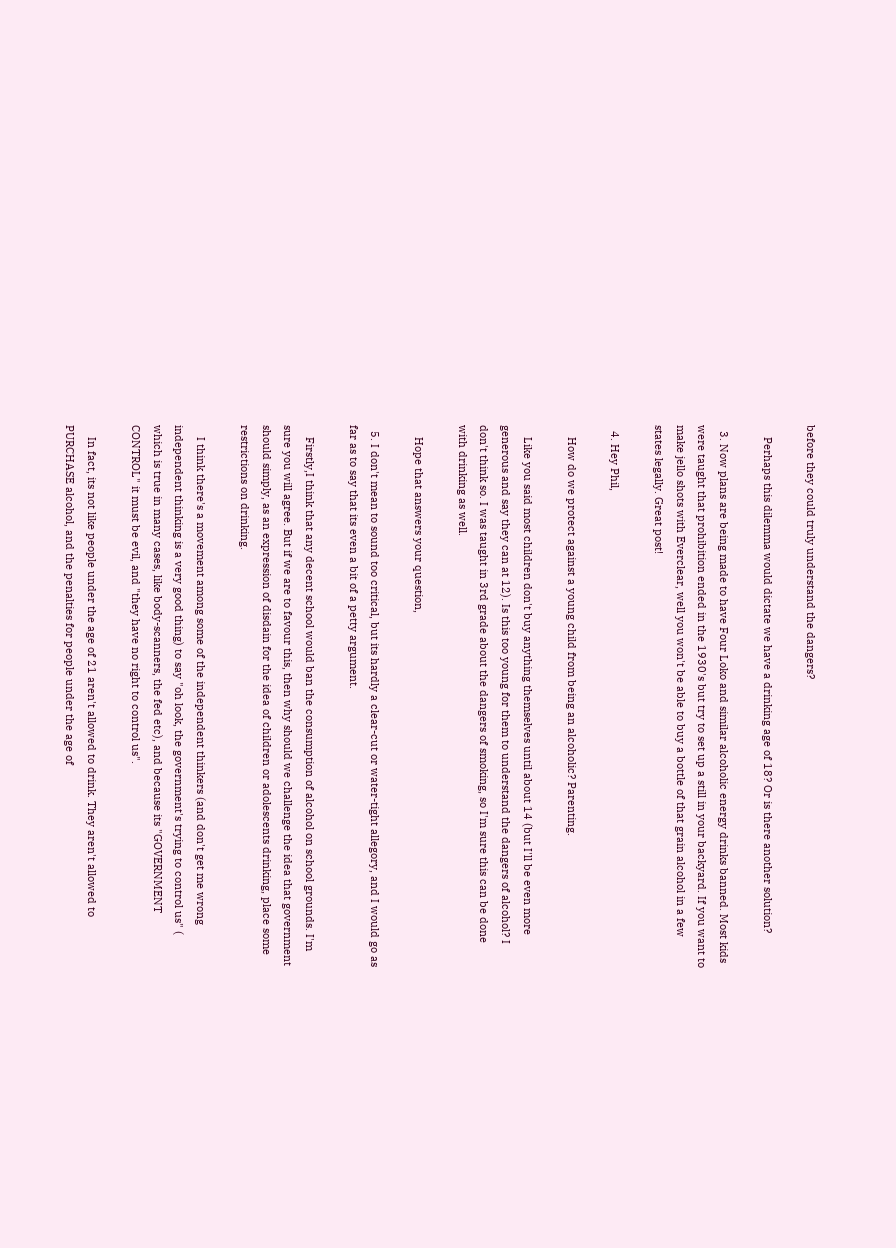before they could truly understand the dangers?

    Perhaps this dilemma would dictate we have a drinking age of 18? Or is there another solution?

  3. Now plans are being made to have Four Loko and similar alcoholic energy drinks banned. Most kids were taught that prohibition ended in the 1930's but try to set up a still in your backyard. If you want to make jello shots with Everclear, well you won't be able to buy a bottle of that grain alcohol in a few states legally. Great post!

  4. Hey Phil,

    How do we protect against a young child from being an alcoholic? Parenting.

    Like you said most children don't buy anything themselves until about 14 (but I'll be even more generous and say they can at 12). Is this too young for them to understand the dangers of alcohol? I don't think so. I was taught in 3rd grade about the dangers of smoking, so I'm sure this can be done with drinking as well.

    Hope that answers your question,

  5. I don't mean to sound too critical, but its hardly a clear-cut or water-tight allegory, and I would go as far as to say that its even a bit of a petty argument.

    Firstly,I think that any decent school would ban the consumption of alcohol on school grounds. I'm sure you will agree. But if we are to favour this, then why should we challenge the idea that government should simply, as an expression of disdain for the idea of children or adolescents drinking, place some restrictions on drinking.

    I think there's a movement among some of the independent thinkers (and don't get me wrong independent thinking is a very good thing) to say "oh look, the government's trying to control us" ( which is true in many cases, like body-scanners, the fed etc), and because its "GOVERNMENT CONTROL" it must be evil, and "they have no right to control us".

    In fact, its not like people under the age of 21 aren't allowed to drink. They aren't allowed to PURCHASE alcohol, and the penalties for people under the age of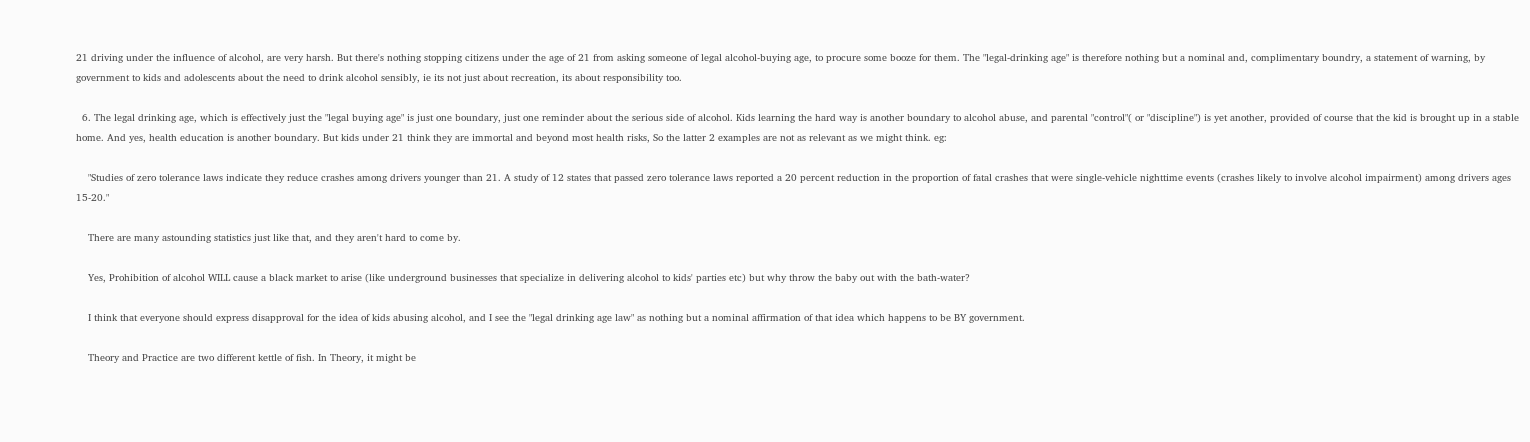21 driving under the influence of alcohol, are very harsh. But there's nothing stopping citizens under the age of 21 from asking someone of legal alcohol-buying age, to procure some booze for them. The "legal-drinking age" is therefore nothing but a nominal and, complimentary boundry, a statement of warning, by government to kids and adolescents about the need to drink alcohol sensibly, ie its not just about recreation, its about responsibility too.

  6. The legal drinking age, which is effectively just the "legal buying age" is just one boundary, just one reminder about the serious side of alcohol. Kids learning the hard way is another boundary to alcohol abuse, and parental "control"( or "discipline") is yet another, provided of course that the kid is brought up in a stable home. And yes, health education is another boundary. But kids under 21 think they are immortal and beyond most health risks, So the latter 2 examples are not as relevant as we might think. eg:

    "Studies of zero tolerance laws indicate they reduce crashes among drivers younger than 21. A study of 12 states that passed zero tolerance laws reported a 20 percent reduction in the proportion of fatal crashes that were single-vehicle nighttime events (crashes likely to involve alcohol impairment) among drivers ages 15-20."

    There are many astounding statistics just like that, and they aren't hard to come by.

    Yes, Prohibition of alcohol WILL cause a black market to arise (like underground businesses that specialize in delivering alcohol to kids' parties etc) but why throw the baby out with the bath-water?

    I think that everyone should express disapproval for the idea of kids abusing alcohol, and I see the "legal drinking age law" as nothing but a nominal affirmation of that idea which happens to be BY government.

    Theory and Practice are two different kettle of fish. In Theory, it might be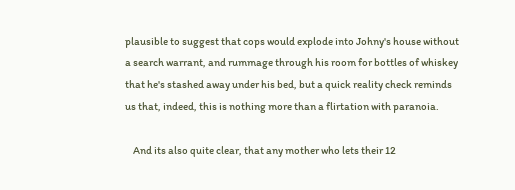plausible to suggest that cops would explode into Johny's house without a search warrant, and rummage through his room for bottles of whiskey that he's stashed away under his bed, but a quick reality check reminds us that, indeed, this is nothing more than a flirtation with paranoia.

    And its also quite clear, that any mother who lets their 12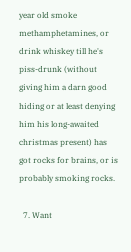year old smoke methamphetamines, or drink whiskey till he's piss-drunk (without giving him a darn good hiding or at least denying him his long-awaited christmas present) has got rocks for brains, or is probably smoking rocks.

  7. Want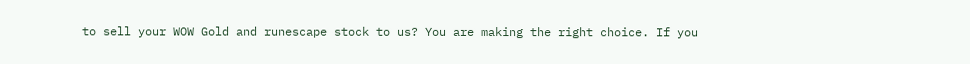to sell your WOW Gold and runescape stock to us? You are making the right choice. If you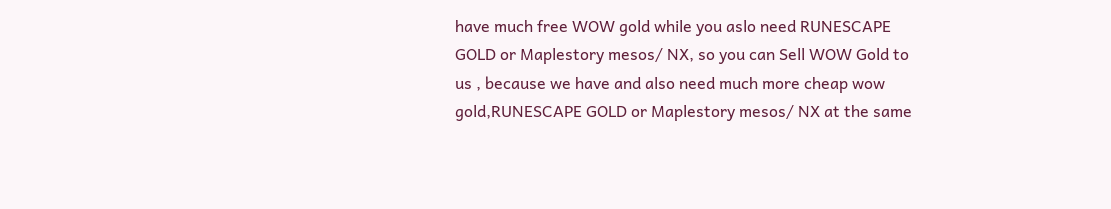have much free WOW gold while you aslo need RUNESCAPE GOLD or Maplestory mesos/ NX, so you can Sell WOW Gold to us , because we have and also need much more cheap wow gold,RUNESCAPE GOLD or Maplestory mesos/ NX at the same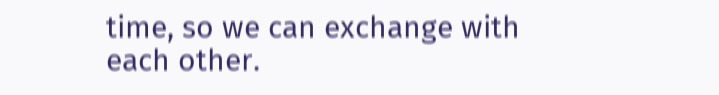time, so we can exchange with each other.